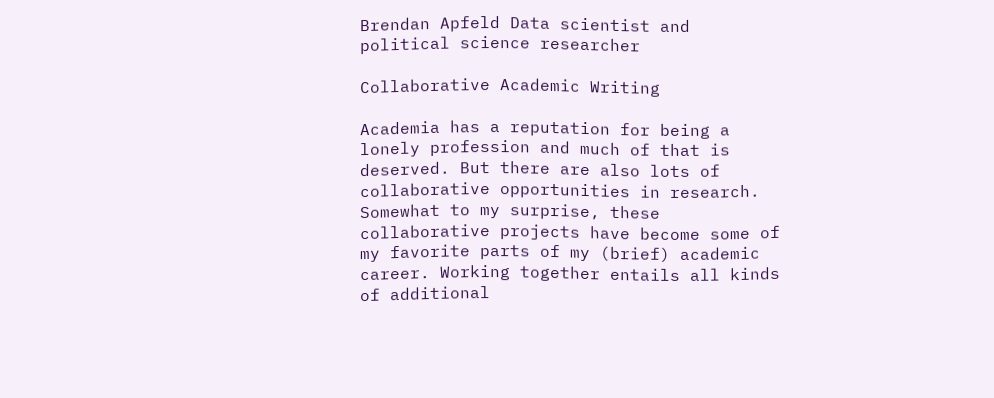Brendan Apfeld Data scientist and political science researcher

Collaborative Academic Writing

Academia has a reputation for being a lonely profession and much of that is deserved. But there are also lots of collaborative opportunities in research. Somewhat to my surprise, these collaborative projects have become some of my favorite parts of my (brief) academic career. Working together entails all kinds of additional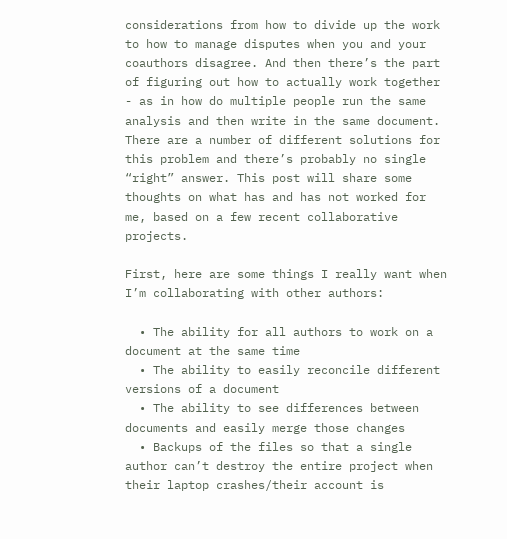considerations from how to divide up the work to how to manage disputes when you and your coauthors disagree. And then there’s the part of figuring out how to actually work together - as in how do multiple people run the same analysis and then write in the same document. There are a number of different solutions for this problem and there’s probably no single “right” answer. This post will share some thoughts on what has and has not worked for me, based on a few recent collaborative projects.

First, here are some things I really want when I’m collaborating with other authors:

  • The ability for all authors to work on a document at the same time
  • The ability to easily reconcile different versions of a document
  • The ability to see differences between documents and easily merge those changes
  • Backups of the files so that a single author can’t destroy the entire project when their laptop crashes/their account is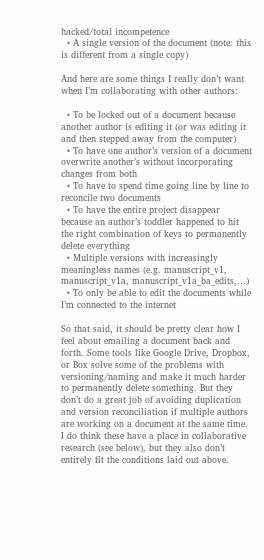hacked/total incompetence
  • A single version of the document (note: this is different from a single copy)

And here are some things I really don’t want when I’m collaborating with other authors:

  • To be locked out of a document because another author is editing it (or was editing it and then stepped away from the computer)
  • To have one author’s version of a document overwrite another’s without incorporating changes from both
  • To have to spend time going line by line to reconcile two documents
  • To have the entire project disappear because an author’s toddler happened to hit the right combination of keys to permanently delete everything
  • Multiple versions with increasingly meaningless names (e.g. manuscript_v1, manuscript_v1a, manuscript_v1a_ba_edits,…)
  • To only be able to edit the documents while I’m connected to the internet

So that said, it should be pretty clear how I feel about emailing a document back and forth. Some tools like Google Drive, Dropbox, or Box solve some of the problems with versioning/naming and make it much harder to permanently delete something. But they don’t do a great job of avoiding duplication and version reconciliation if multiple authors are working on a document at the same time. I do think these have a place in collaborative research (see below), but they also don’t entirely fit the conditions laid out above.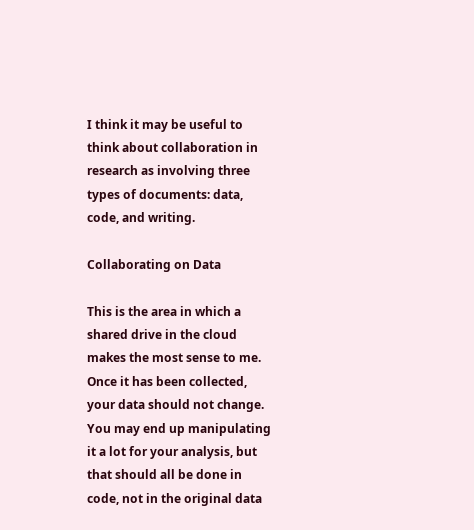I think it may be useful to think about collaboration in research as involving three types of documents: data, code, and writing.

Collaborating on Data

This is the area in which a shared drive in the cloud makes the most sense to me. Once it has been collected, your data should not change. You may end up manipulating it a lot for your analysis, but that should all be done in code, not in the original data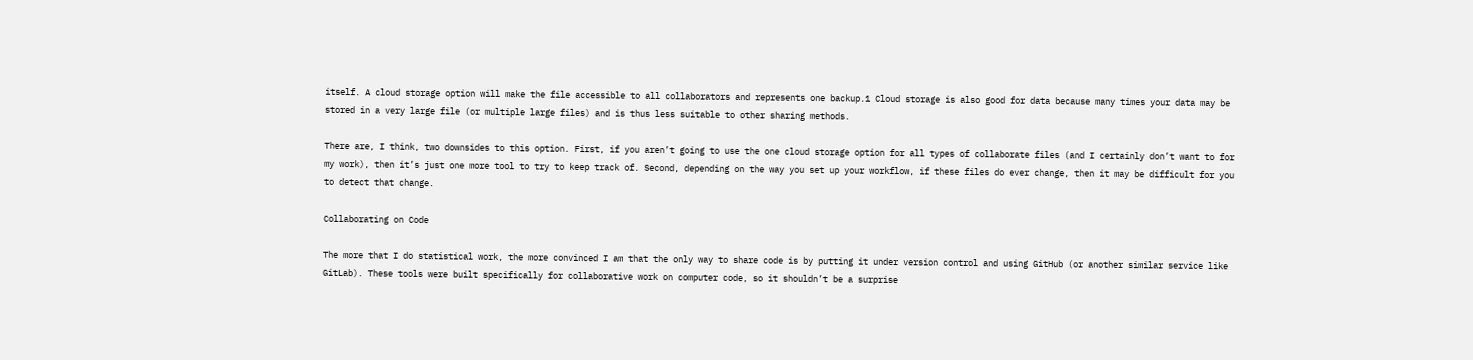itself. A cloud storage option will make the file accessible to all collaborators and represents one backup.1 Cloud storage is also good for data because many times your data may be stored in a very large file (or multiple large files) and is thus less suitable to other sharing methods.

There are, I think, two downsides to this option. First, if you aren’t going to use the one cloud storage option for all types of collaborate files (and I certainly don’t want to for my work), then it’s just one more tool to try to keep track of. Second, depending on the way you set up your workflow, if these files do ever change, then it may be difficult for you to detect that change.

Collaborating on Code

The more that I do statistical work, the more convinced I am that the only way to share code is by putting it under version control and using GitHub (or another similar service like GitLab). These tools were built specifically for collaborative work on computer code, so it shouldn’t be a surprise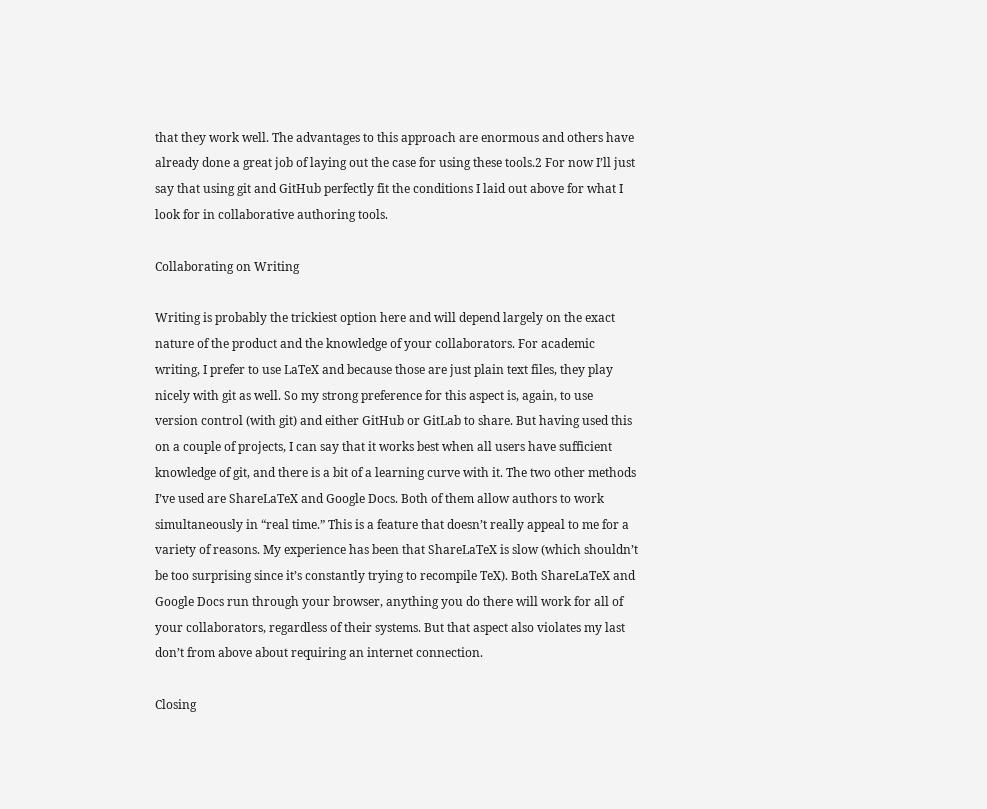that they work well. The advantages to this approach are enormous and others have already done a great job of laying out the case for using these tools.2 For now I’ll just say that using git and GitHub perfectly fit the conditions I laid out above for what I look for in collaborative authoring tools.

Collaborating on Writing

Writing is probably the trickiest option here and will depend largely on the exact nature of the product and the knowledge of your collaborators. For academic writing, I prefer to use LaTeX and because those are just plain text files, they play nicely with git as well. So my strong preference for this aspect is, again, to use version control (with git) and either GitHub or GitLab to share. But having used this on a couple of projects, I can say that it works best when all users have sufficient knowledge of git, and there is a bit of a learning curve with it. The two other methods I’ve used are ShareLaTeX and Google Docs. Both of them allow authors to work simultaneously in “real time.” This is a feature that doesn’t really appeal to me for a variety of reasons. My experience has been that ShareLaTeX is slow (which shouldn’t be too surprising since it’s constantly trying to recompile TeX). Both ShareLaTeX and Google Docs run through your browser, anything you do there will work for all of your collaborators, regardless of their systems. But that aspect also violates my last don’t from above about requiring an internet connection.

Closing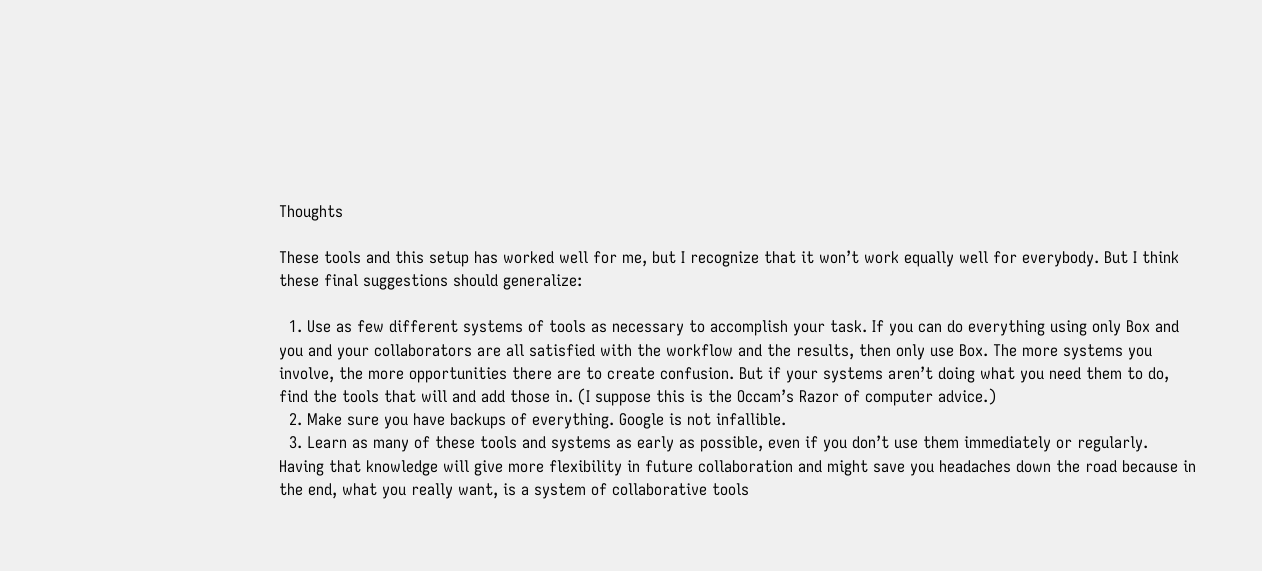Thoughts

These tools and this setup has worked well for me, but I recognize that it won’t work equally well for everybody. But I think these final suggestions should generalize:

  1. Use as few different systems of tools as necessary to accomplish your task. If you can do everything using only Box and you and your collaborators are all satisfied with the workflow and the results, then only use Box. The more systems you involve, the more opportunities there are to create confusion. But if your systems aren’t doing what you need them to do, find the tools that will and add those in. (I suppose this is the Occam’s Razor of computer advice.)
  2. Make sure you have backups of everything. Google is not infallible.
  3. Learn as many of these tools and systems as early as possible, even if you don’t use them immediately or regularly. Having that knowledge will give more flexibility in future collaboration and might save you headaches down the road because in the end, what you really want, is a system of collaborative tools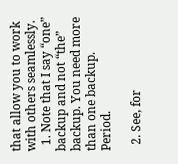that allow you to work with others seamlessly.
  1. Note that I say “one” backup and not “the” backup. You need more than one backup. Period.

  2. See, for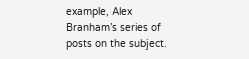example, Alex Branham’s series of posts on the subject.